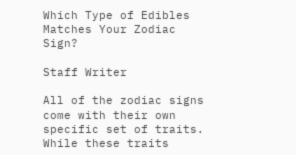Which Type of Edibles Matches Your Zodiac Sign?

Staff Writer

All of the zodiac signs come with their own specific set of traits. While these traits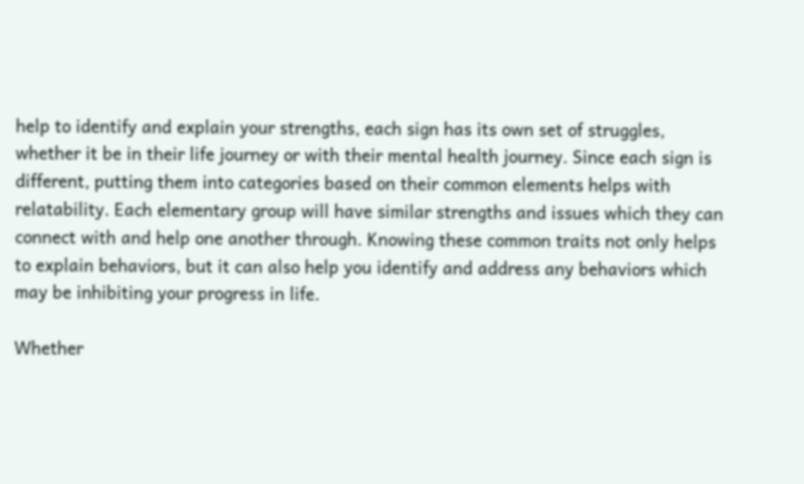help to identify and explain your strengths, each sign has its own set of struggles, whether it be in their life journey or with their mental health journey. Since each sign is different, putting them into categories based on their common elements helps with relatability. Each elementary group will have similar strengths and issues which they can connect with and help one another through. Knowing these common traits not only helps to explain behaviors, but it can also help you identify and address any behaviors which may be inhibiting your progress in life.

Whether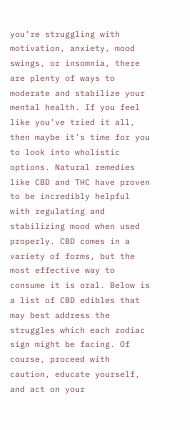you’re struggling with motivation, anxiety, mood swings, or insomnia, there are plenty of ways to moderate and stabilize your mental health. If you feel like you’ve tried it all, then maybe it’s time for you to look into wholistic options. Natural remedies like CBD and THC have proven to be incredibly helpful with regulating and stabilizing mood when used properly. CBD comes in a variety of forms, but the most effective way to consume it is oral. Below is a list of CBD edibles that may best address the struggles which each zodiac sign might be facing. Of course, proceed with caution, educate yourself, and act on your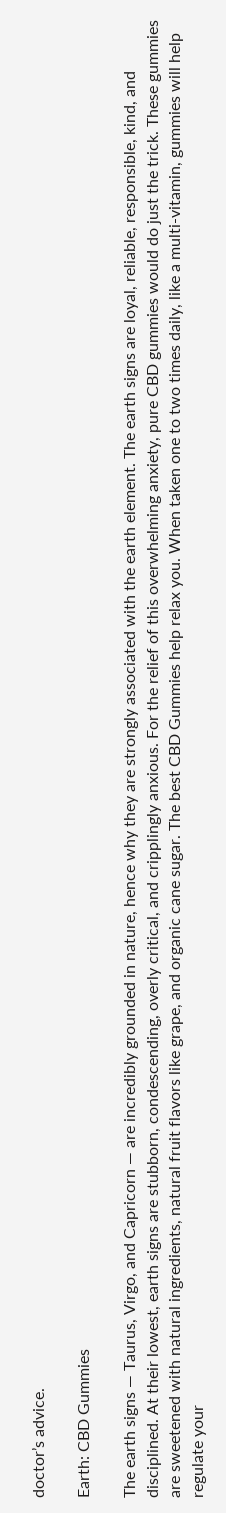doctor’s advice.

Earth: CBD Gummies

The earth signs — Taurus, Virgo, and Capricorn — are incredibly grounded in nature, hence why they are strongly associated with the earth element. The earth signs are loyal, reliable, responsible, kind, and disciplined. At their lowest, earth signs are stubborn, condescending, overly critical, and cripplingly anxious. For the relief of this overwhelming anxiety, pure CBD gummies would do just the trick. These gummies are sweetened with natural ingredients, natural fruit flavors like grape, and organic cane sugar. The best CBD Gummies help relax you. When taken one to two times daily, like a multi-vitamin, gummies will help regulate your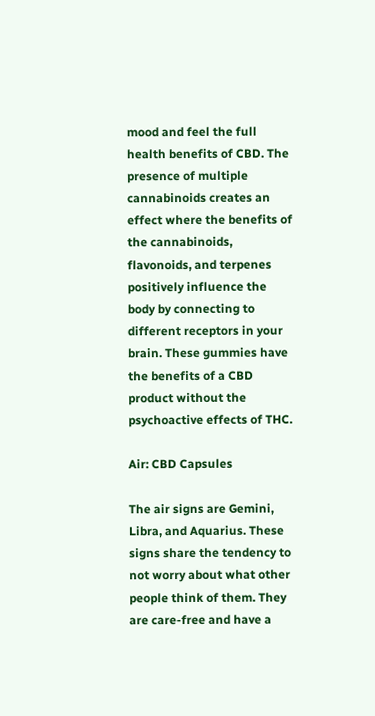mood and feel the full health benefits of CBD. The presence of multiple cannabinoids creates an effect where the benefits of the cannabinoids, flavonoids, and terpenes positively influence the body by connecting to different receptors in your brain. These gummies have the benefits of a CBD product without the psychoactive effects of THC.

Air: CBD Capsules

The air signs are Gemini, Libra, and Aquarius. These signs share the tendency to not worry about what other people think of them. They are care-free and have a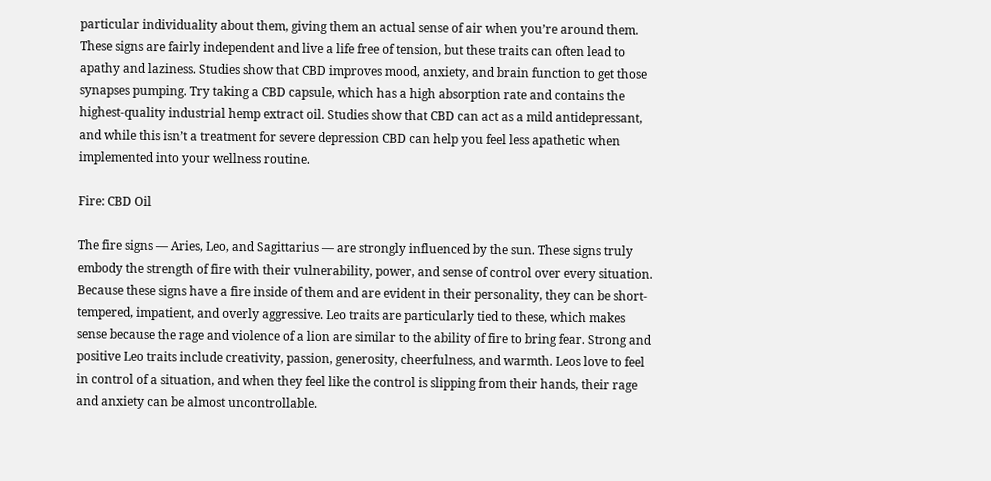particular individuality about them, giving them an actual sense of air when you’re around them. These signs are fairly independent and live a life free of tension, but these traits can often lead to apathy and laziness. Studies show that CBD improves mood, anxiety, and brain function to get those synapses pumping. Try taking a CBD capsule, which has a high absorption rate and contains the highest-quality industrial hemp extract oil. Studies show that CBD can act as a mild antidepressant, and while this isn’t a treatment for severe depression CBD can help you feel less apathetic when implemented into your wellness routine.

Fire: CBD Oil

The fire signs — Aries, Leo, and Sagittarius — are strongly influenced by the sun. These signs truly embody the strength of fire with their vulnerability, power, and sense of control over every situation. Because these signs have a fire inside of them and are evident in their personality, they can be short-tempered, impatient, and overly aggressive. Leo traits are particularly tied to these, which makes sense because the rage and violence of a lion are similar to the ability of fire to bring fear. Strong and positive Leo traits include creativity, passion, generosity, cheerfulness, and warmth. Leos love to feel in control of a situation, and when they feel like the control is slipping from their hands, their rage and anxiety can be almost uncontrollable.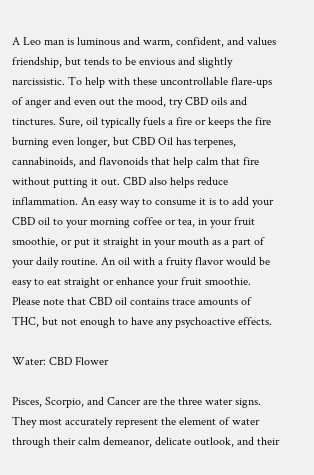A Leo man is luminous and warm, confident, and values friendship, but tends to be envious and slightly narcissistic. To help with these uncontrollable flare-ups of anger and even out the mood, try CBD oils and tinctures. Sure, oil typically fuels a fire or keeps the fire burning even longer, but CBD Oil has terpenes, cannabinoids, and flavonoids that help calm that fire without putting it out. CBD also helps reduce inflammation. An easy way to consume it is to add your CBD oil to your morning coffee or tea, in your fruit smoothie, or put it straight in your mouth as a part of your daily routine. An oil with a fruity flavor would be easy to eat straight or enhance your fruit smoothie. Please note that CBD oil contains trace amounts of THC, but not enough to have any psychoactive effects.

Water: CBD Flower

Pisces, Scorpio, and Cancer are the three water signs. They most accurately represent the element of water through their calm demeanor, delicate outlook, and their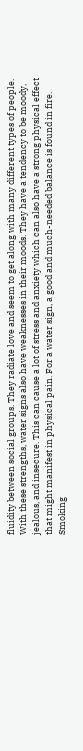fluidity between social groups. They radiate love and seem to get along with many different types of people. With these strengths, water signs also have weaknesses in their moods. They have a tendency to be moody, jealous, and insecure. This can cause a lot of stress and anxiety which can also have a strong physical effect that might manifest in physical pain. For a water sign, a good and much-needed balance is found in fire. Smoking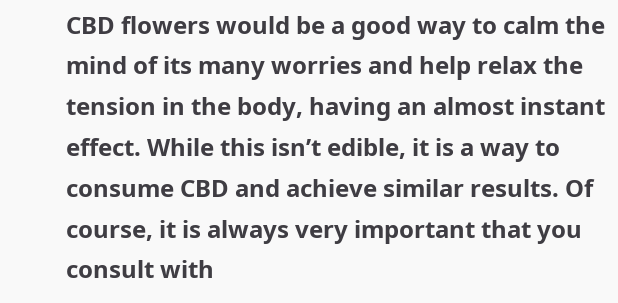CBD flowers would be a good way to calm the mind of its many worries and help relax the tension in the body, having an almost instant effect. While this isn’t edible, it is a way to consume CBD and achieve similar results. Of course, it is always very important that you consult with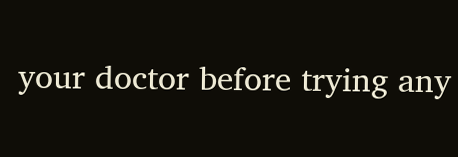your doctor before trying any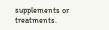supplements or treatments.